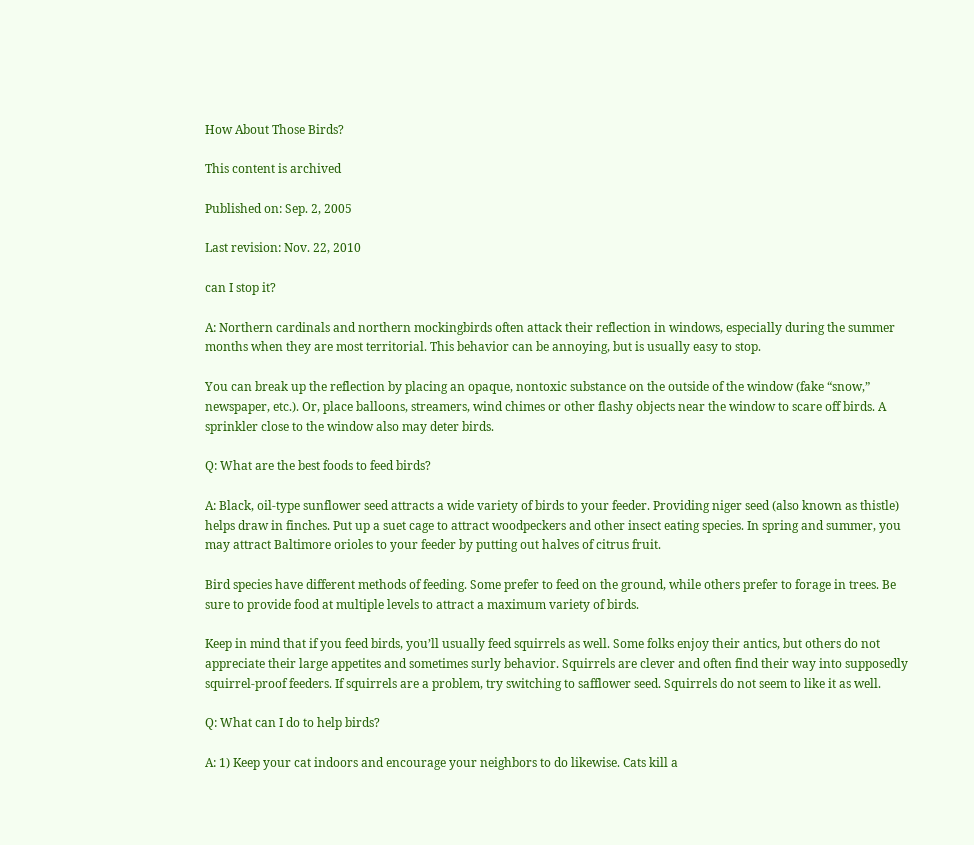How About Those Birds?

This content is archived

Published on: Sep. 2, 2005

Last revision: Nov. 22, 2010

can I stop it?

A: Northern cardinals and northern mockingbirds often attack their reflection in windows, especially during the summer months when they are most territorial. This behavior can be annoying, but is usually easy to stop.

You can break up the reflection by placing an opaque, nontoxic substance on the outside of the window (fake “snow,” newspaper, etc.). Or, place balloons, streamers, wind chimes or other flashy objects near the window to scare off birds. A sprinkler close to the window also may deter birds.

Q: What are the best foods to feed birds?

A: Black, oil-type sunflower seed attracts a wide variety of birds to your feeder. Providing niger seed (also known as thistle) helps draw in finches. Put up a suet cage to attract woodpeckers and other insect eating species. In spring and summer, you may attract Baltimore orioles to your feeder by putting out halves of citrus fruit.

Bird species have different methods of feeding. Some prefer to feed on the ground, while others prefer to forage in trees. Be sure to provide food at multiple levels to attract a maximum variety of birds.

Keep in mind that if you feed birds, you’ll usually feed squirrels as well. Some folks enjoy their antics, but others do not appreciate their large appetites and sometimes surly behavior. Squirrels are clever and often find their way into supposedly squirrel-proof feeders. If squirrels are a problem, try switching to safflower seed. Squirrels do not seem to like it as well.

Q: What can I do to help birds?

A: 1) Keep your cat indoors and encourage your neighbors to do likewise. Cats kill a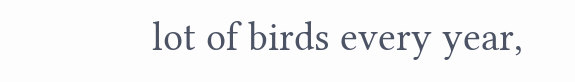lot of birds every year,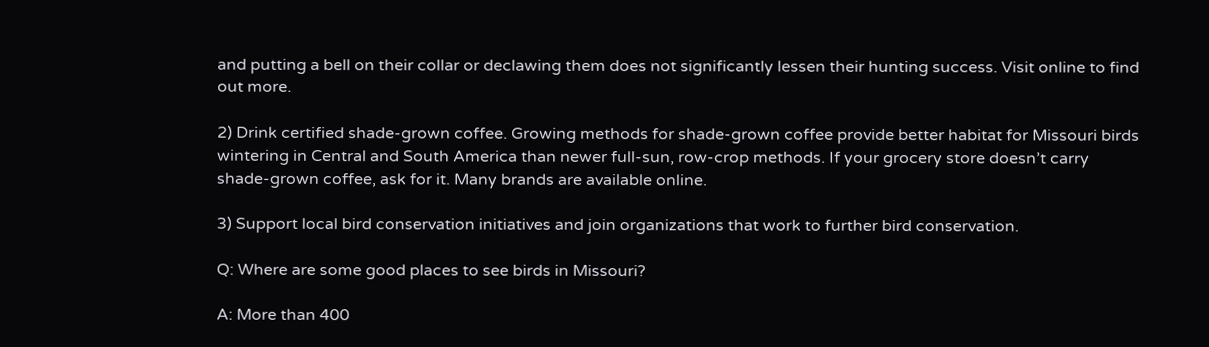and putting a bell on their collar or declawing them does not significantly lessen their hunting success. Visit online to find out more.

2) Drink certified shade-grown coffee. Growing methods for shade-grown coffee provide better habitat for Missouri birds wintering in Central and South America than newer full-sun, row-crop methods. If your grocery store doesn’t carry shade-grown coffee, ask for it. Many brands are available online.

3) Support local bird conservation initiatives and join organizations that work to further bird conservation.

Q: Where are some good places to see birds in Missouri?

A: More than 400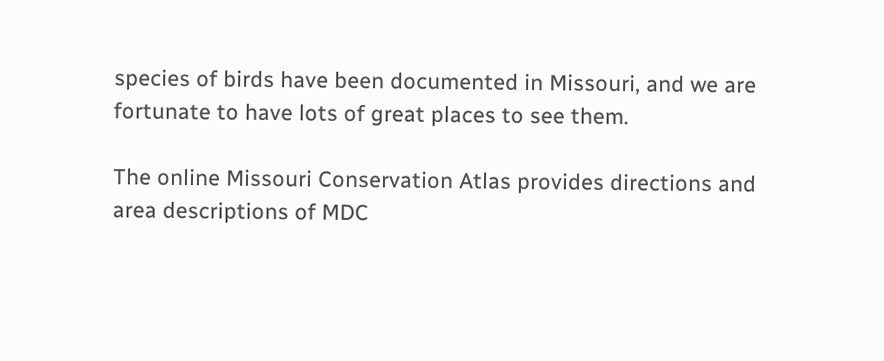species of birds have been documented in Missouri, and we are fortunate to have lots of great places to see them.

The online Missouri Conservation Atlas provides directions and area descriptions of MDC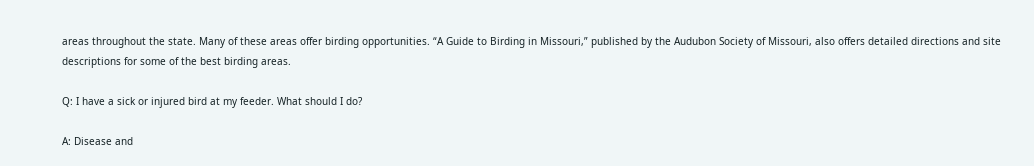areas throughout the state. Many of these areas offer birding opportunities. “A Guide to Birding in Missouri,” published by the Audubon Society of Missouri, also offers detailed directions and site descriptions for some of the best birding areas.

Q: I have a sick or injured bird at my feeder. What should I do?

A: Disease and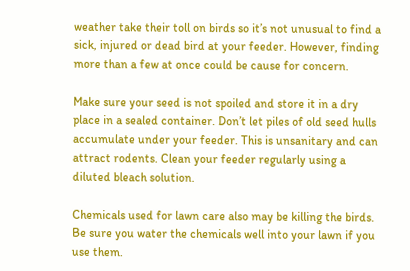weather take their toll on birds so it’s not unusual to find a sick, injured or dead bird at your feeder. However, finding more than a few at once could be cause for concern.

Make sure your seed is not spoiled and store it in a dry place in a sealed container. Don’t let piles of old seed hulls accumulate under your feeder. This is unsanitary and can attract rodents. Clean your feeder regularly using a diluted bleach solution.

Chemicals used for lawn care also may be killing the birds. Be sure you water the chemicals well into your lawn if you use them.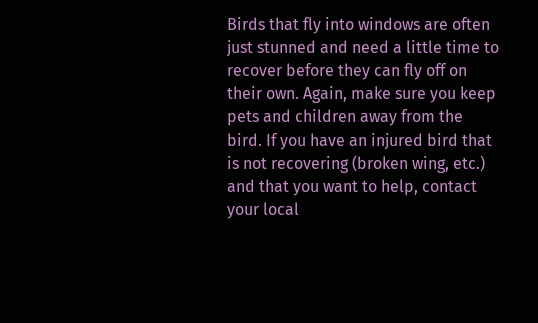Birds that fly into windows are often just stunned and need a little time to recover before they can fly off on their own. Again, make sure you keep pets and children away from the bird. If you have an injured bird that is not recovering (broken wing, etc.) and that you want to help, contact your local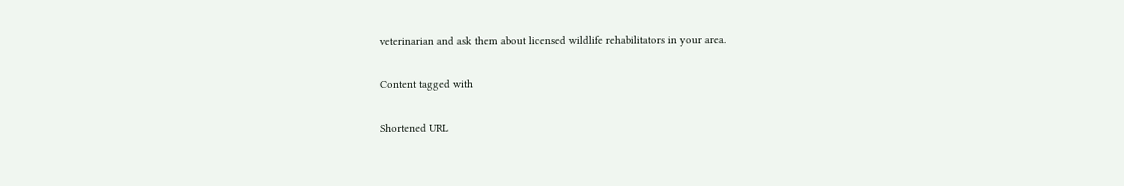veterinarian and ask them about licensed wildlife rehabilitators in your area.

Content tagged with

Shortened URL